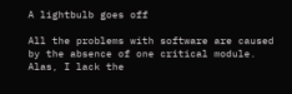A lightbulb goes off

All the problems with software are caused by the absence of one critical module. Alas, I lack the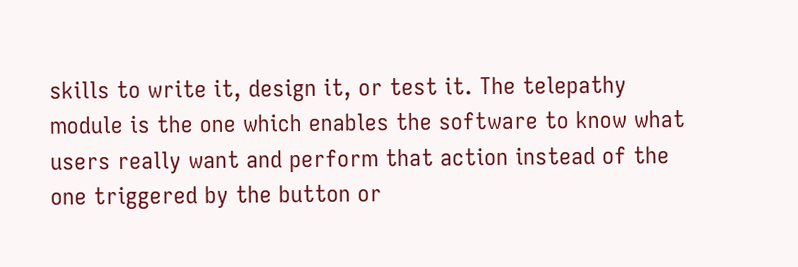skills to write it, design it, or test it. The telepathy module is the one which enables the software to know what users really want and perform that action instead of the one triggered by the button or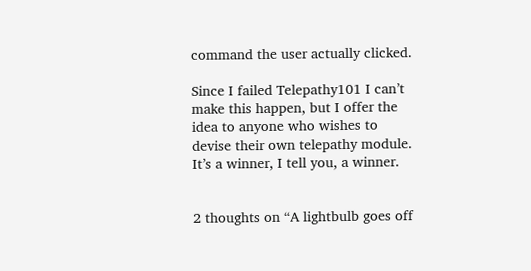command the user actually clicked.

Since I failed Telepathy101 I can’t make this happen, but I offer the idea to anyone who wishes to devise their own telepathy module. It’s a winner, I tell you, a winner.


2 thoughts on “A lightbulb goes off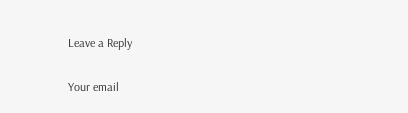Leave a Reply

Your email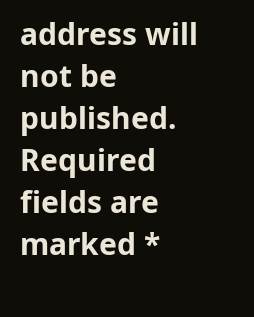address will not be published. Required fields are marked *